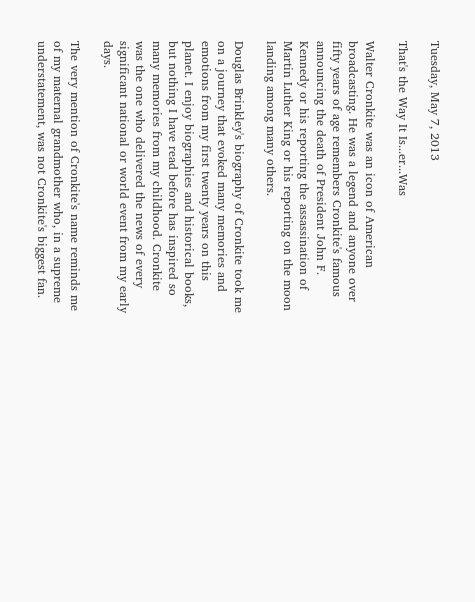Tuesday, May 7, 2013

That's the Way It Is...er...Was

Walter Cronkite was an icon of American broadcasting. He was a legend and anyone over fifty years of age remembers Cronkite's famous announcing the death of President John F. Kennedy or his reporting the assassination of Martin Luther King or his reporting on the moon landing among many others.

Douglas Brinkley's biography of Cronkite took me on a journey that evoked many memories and emotions from my first twenty years on this planet. I enjoy biographies and historical books, but nothing I have read before has inspired so many memories from my childhood. Cronkite was the one who delivered the news of every significant national or world event from my early days.

The very mention of Cronkite's name reminds me of my maternal grandmother who, in a supreme understatement, was not Cronkite's biggest fan.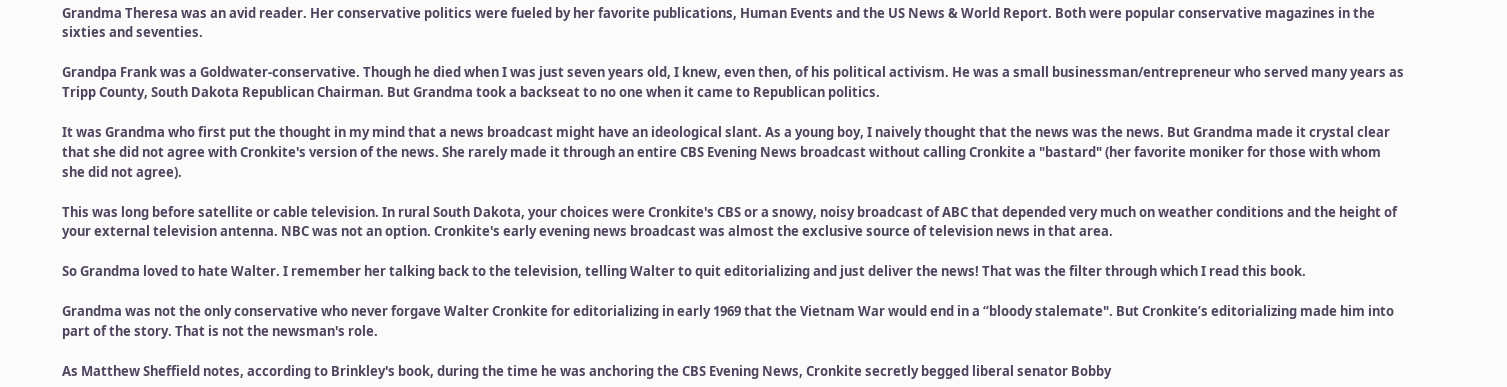Grandma Theresa was an avid reader. Her conservative politics were fueled by her favorite publications, Human Events and the US News & World Report. Both were popular conservative magazines in the sixties and seventies.

Grandpa Frank was a Goldwater-conservative. Though he died when I was just seven years old, I knew, even then, of his political activism. He was a small businessman/entrepreneur who served many years as Tripp County, South Dakota Republican Chairman. But Grandma took a backseat to no one when it came to Republican politics.

It was Grandma who first put the thought in my mind that a news broadcast might have an ideological slant. As a young boy, I naively thought that the news was the news. But Grandma made it crystal clear that she did not agree with Cronkite's version of the news. She rarely made it through an entire CBS Evening News broadcast without calling Cronkite a "bastard" (her favorite moniker for those with whom she did not agree).

This was long before satellite or cable television. In rural South Dakota, your choices were Cronkite's CBS or a snowy, noisy broadcast of ABC that depended very much on weather conditions and the height of your external television antenna. NBC was not an option. Cronkite's early evening news broadcast was almost the exclusive source of television news in that area.

So Grandma loved to hate Walter. I remember her talking back to the television, telling Walter to quit editorializing and just deliver the news! That was the filter through which I read this book.

Grandma was not the only conservative who never forgave Walter Cronkite for editorializing in early 1969 that the Vietnam War would end in a “bloody stalemate". But Cronkite’s editorializing made him into part of the story. That is not the newsman's role.

As Matthew Sheffield notes, according to Brinkley's book, during the time he was anchoring the CBS Evening News, Cronkite secretly begged liberal senator Bobby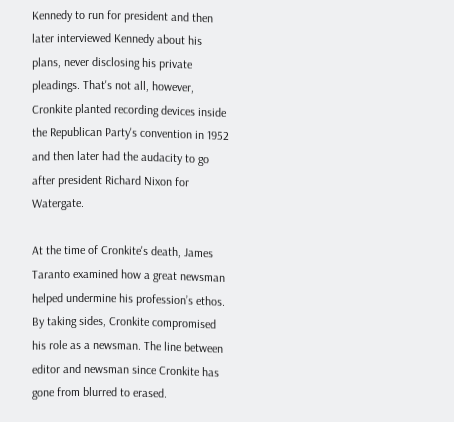Kennedy to run for president and then later interviewed Kennedy about his plans, never disclosing his private pleadings. That's not all, however, Cronkite planted recording devices inside the Republican Party's convention in 1952 and then later had the audacity to go after president Richard Nixon for Watergate.

At the time of Cronkite's death, James Taranto examined how a great newsman helped undermine his profession’s ethos. By taking sides, Cronkite compromised his role as a newsman. The line between editor and newsman since Cronkite has gone from blurred to erased.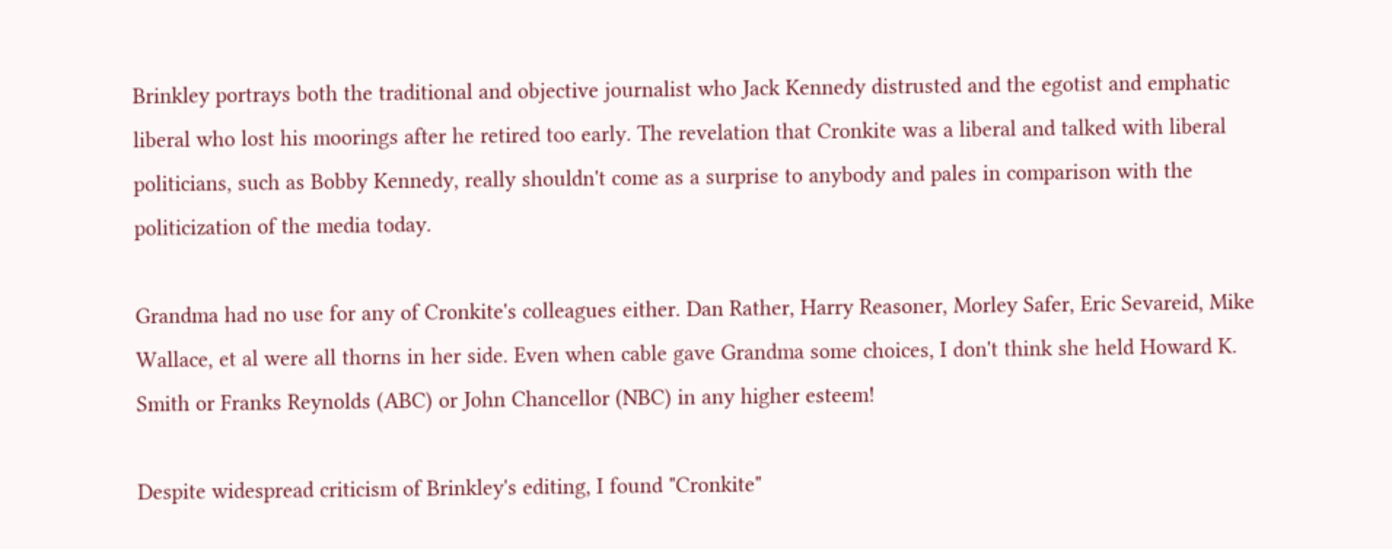Brinkley portrays both the traditional and objective journalist who Jack Kennedy distrusted and the egotist and emphatic liberal who lost his moorings after he retired too early. The revelation that Cronkite was a liberal and talked with liberal politicians, such as Bobby Kennedy, really shouldn't come as a surprise to anybody and pales in comparison with the politicization of the media today.

Grandma had no use for any of Cronkite's colleagues either. Dan Rather, Harry Reasoner, Morley Safer, Eric Sevareid, Mike Wallace, et al were all thorns in her side. Even when cable gave Grandma some choices, I don't think she held Howard K. Smith or Franks Reynolds (ABC) or John Chancellor (NBC) in any higher esteem!

Despite widespread criticism of Brinkley's editing, I found "Cronkite"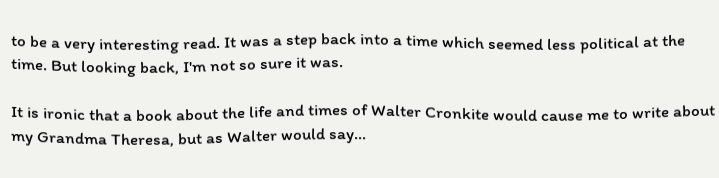to be a very interesting read. It was a step back into a time which seemed less political at the time. But looking back, I'm not so sure it was.

It is ironic that a book about the life and times of Walter Cronkite would cause me to write about my Grandma Theresa, but as Walter would say...